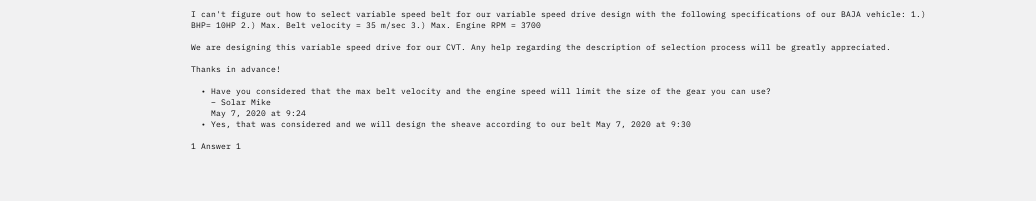I can't figure out how to select variable speed belt for our variable speed drive design with the following specifications of our BAJA vehicle: 1.) BHP= 10HP 2.) Max. Belt velocity = 35 m/sec 3.) Max. Engine RPM = 3700

We are designing this variable speed drive for our CVT. Any help regarding the description of selection process will be greatly appreciated.

Thanks in advance!

  • Have you considered that the max belt velocity and the engine speed will limit the size of the gear you can use?
    – Solar Mike
    May 7, 2020 at 9:24
  • Yes, that was considered and we will design the sheave according to our belt May 7, 2020 at 9:30

1 Answer 1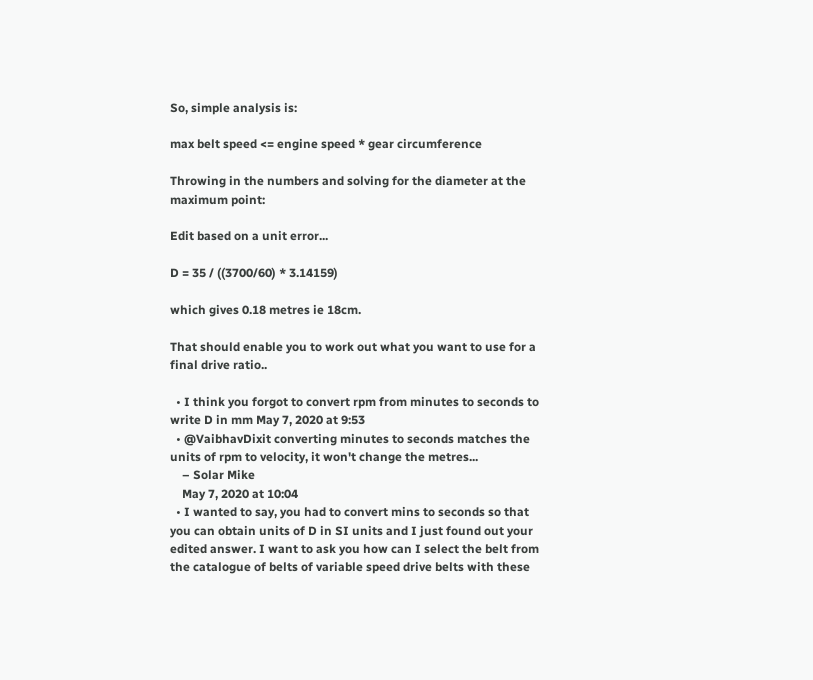So, simple analysis is:

max belt speed <= engine speed * gear circumference

Throwing in the numbers and solving for the diameter at the maximum point:

Edit based on a unit error...

D = 35 / ((3700/60) * 3.14159)

which gives 0.18 metres ie 18cm.

That should enable you to work out what you want to use for a final drive ratio..

  • I think you forgot to convert rpm from minutes to seconds to write D in mm May 7, 2020 at 9:53
  • @VaibhavDixit converting minutes to seconds matches the units of rpm to velocity, it won't change the metres...
    – Solar Mike
    May 7, 2020 at 10:04
  • I wanted to say, you had to convert mins to seconds so that you can obtain units of D in SI units and I just found out your edited answer. I want to ask you how can I select the belt from the catalogue of belts of variable speed drive belts with these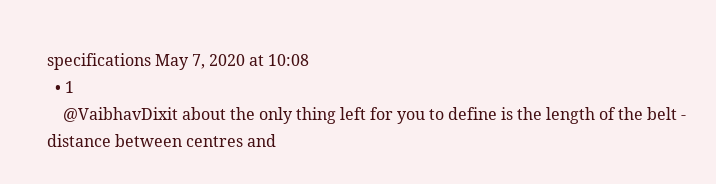specifications May 7, 2020 at 10:08
  • 1
    @VaibhavDixit about the only thing left for you to define is the length of the belt - distance between centres and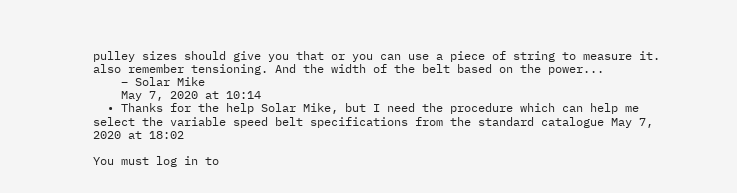pulley sizes should give you that or you can use a piece of string to measure it. also remember tensioning. And the width of the belt based on the power...
    – Solar Mike
    May 7, 2020 at 10:14
  • Thanks for the help Solar Mike, but I need the procedure which can help me select the variable speed belt specifications from the standard catalogue May 7, 2020 at 18:02

You must log in to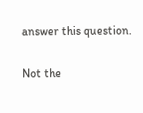answer this question.

Not the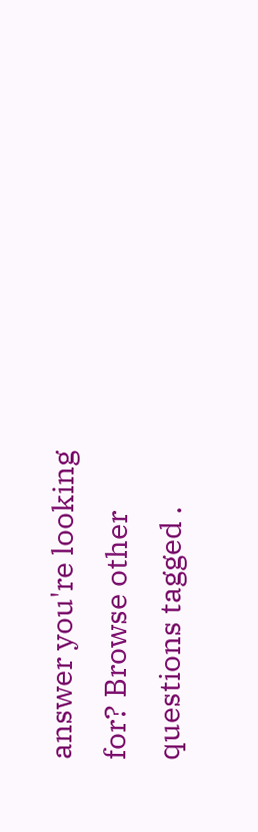answer you're looking for? Browse other questions tagged .